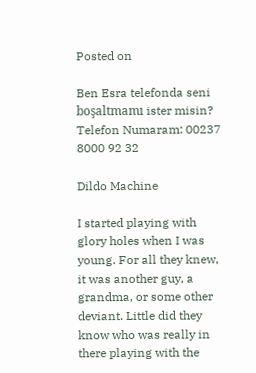Posted on

Ben Esra telefonda seni boşaltmamı ister misin?
Telefon Numaram: 00237 8000 92 32

Dildo Machine

I started playing with glory holes when I was young. For all they knew, it was another guy, a grandma, or some other deviant. Little did they know who was really in there playing with the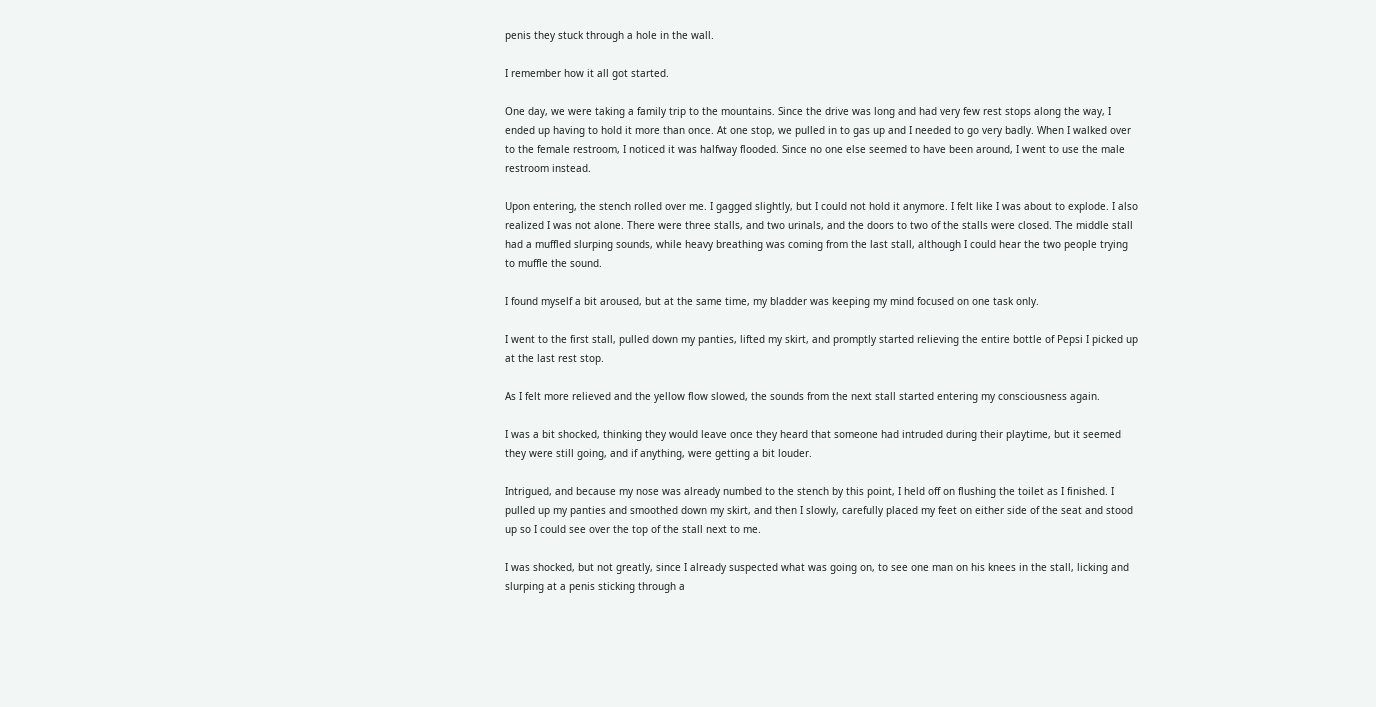penis they stuck through a hole in the wall.

I remember how it all got started.

One day, we were taking a family trip to the mountains. Since the drive was long and had very few rest stops along the way, I ended up having to hold it more than once. At one stop, we pulled in to gas up and I needed to go very badly. When I walked over to the female restroom, I noticed it was halfway flooded. Since no one else seemed to have been around, I went to use the male restroom instead.

Upon entering, the stench rolled over me. I gagged slightly, but I could not hold it anymore. I felt like I was about to explode. I also realized I was not alone. There were three stalls, and two urinals, and the doors to two of the stalls were closed. The middle stall had a muffled slurping sounds, while heavy breathing was coming from the last stall, although I could hear the two people trying to muffle the sound.

I found myself a bit aroused, but at the same time, my bladder was keeping my mind focused on one task only.

I went to the first stall, pulled down my panties, lifted my skirt, and promptly started relieving the entire bottle of Pepsi I picked up at the last rest stop.

As I felt more relieved and the yellow flow slowed, the sounds from the next stall started entering my consciousness again.

I was a bit shocked, thinking they would leave once they heard that someone had intruded during their playtime, but it seemed they were still going, and if anything, were getting a bit louder.

Intrigued, and because my nose was already numbed to the stench by this point, I held off on flushing the toilet as I finished. I pulled up my panties and smoothed down my skirt, and then I slowly, carefully placed my feet on either side of the seat and stood up so I could see over the top of the stall next to me.

I was shocked, but not greatly, since I already suspected what was going on, to see one man on his knees in the stall, licking and slurping at a penis sticking through a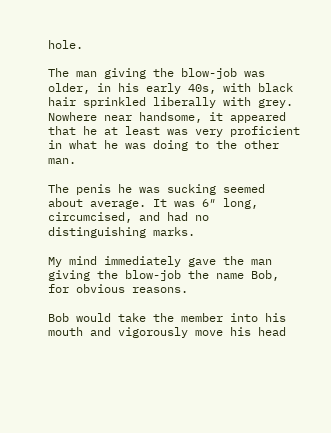hole.

The man giving the blow-job was older, in his early 40s, with black hair sprinkled liberally with grey. Nowhere near handsome, it appeared that he at least was very proficient in what he was doing to the other man.

The penis he was sucking seemed about average. It was 6″ long, circumcised, and had no distinguishing marks.

My mind immediately gave the man giving the blow-job the name Bob, for obvious reasons.

Bob would take the member into his mouth and vigorously move his head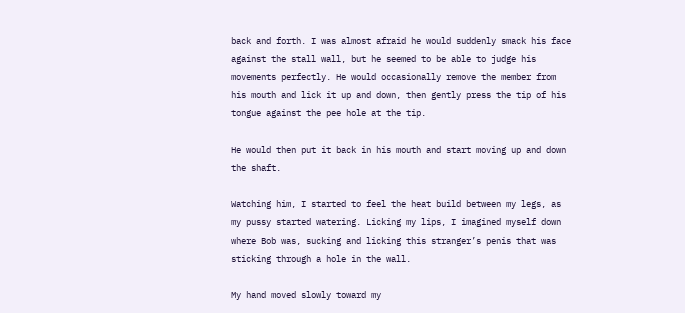back and forth. I was almost afraid he would suddenly smack his face against the stall wall, but he seemed to be able to judge his movements perfectly. He would occasionally remove the member from his mouth and lick it up and down, then gently press the tip of his tongue against the pee hole at the tip.

He would then put it back in his mouth and start moving up and down the shaft.

Watching him, I started to feel the heat build between my legs, as my pussy started watering. Licking my lips, I imagined myself down where Bob was, sucking and licking this stranger’s penis that was sticking through a hole in the wall.

My hand moved slowly toward my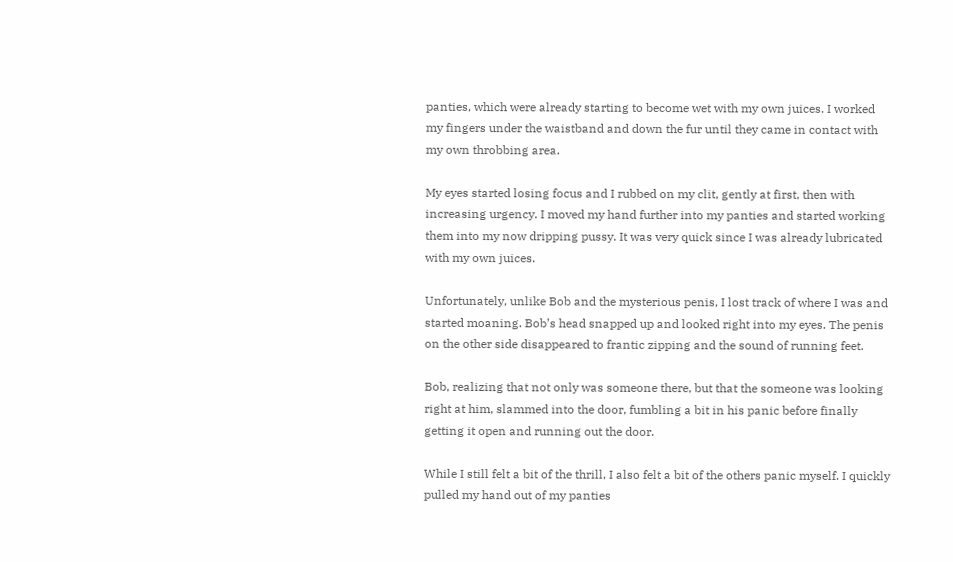panties, which were already starting to become wet with my own juices. I worked my fingers under the waistband and down the fur until they came in contact with my own throbbing area.

My eyes started losing focus and I rubbed on my clit, gently at first, then with increasing urgency. I moved my hand further into my panties and started working them into my now dripping pussy. It was very quick since I was already lubricated with my own juices.

Unfortunately, unlike Bob and the mysterious penis, I lost track of where I was and started moaning. Bob’s head snapped up and looked right into my eyes. The penis on the other side disappeared to frantic zipping and the sound of running feet.

Bob, realizing that not only was someone there, but that the someone was looking right at him, slammed into the door, fumbling a bit in his panic before finally getting it open and running out the door.

While I still felt a bit of the thrill, I also felt a bit of the others panic myself. I quickly pulled my hand out of my panties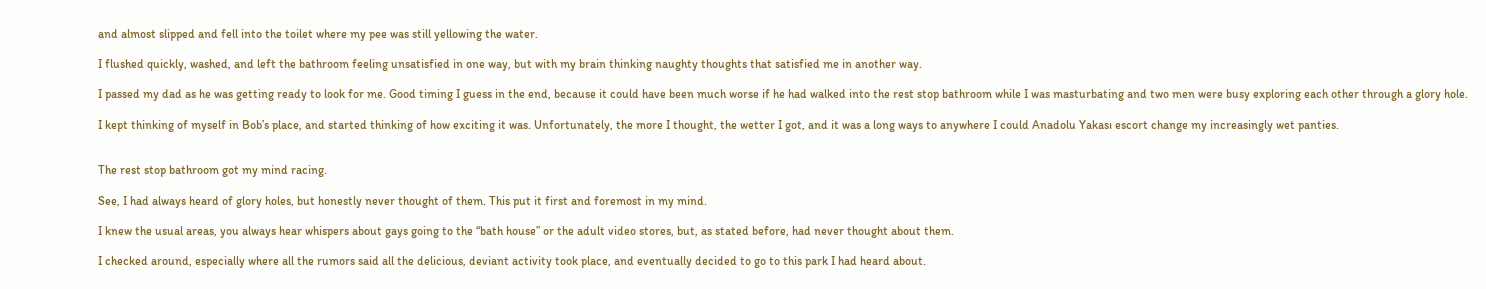and almost slipped and fell into the toilet where my pee was still yellowing the water.

I flushed quickly, washed, and left the bathroom feeling unsatisfied in one way, but with my brain thinking naughty thoughts that satisfied me in another way.

I passed my dad as he was getting ready to look for me. Good timing I guess in the end, because it could have been much worse if he had walked into the rest stop bathroom while I was masturbating and two men were busy exploring each other through a glory hole.

I kept thinking of myself in Bob’s place, and started thinking of how exciting it was. Unfortunately, the more I thought, the wetter I got, and it was a long ways to anywhere I could Anadolu Yakası escort change my increasingly wet panties.


The rest stop bathroom got my mind racing.

See, I had always heard of glory holes, but honestly never thought of them. This put it first and foremost in my mind.

I knew the usual areas, you always hear whispers about gays going to the “bath house” or the adult video stores, but, as stated before, had never thought about them.

I checked around, especially where all the rumors said all the delicious, deviant activity took place, and eventually decided to go to this park I had heard about.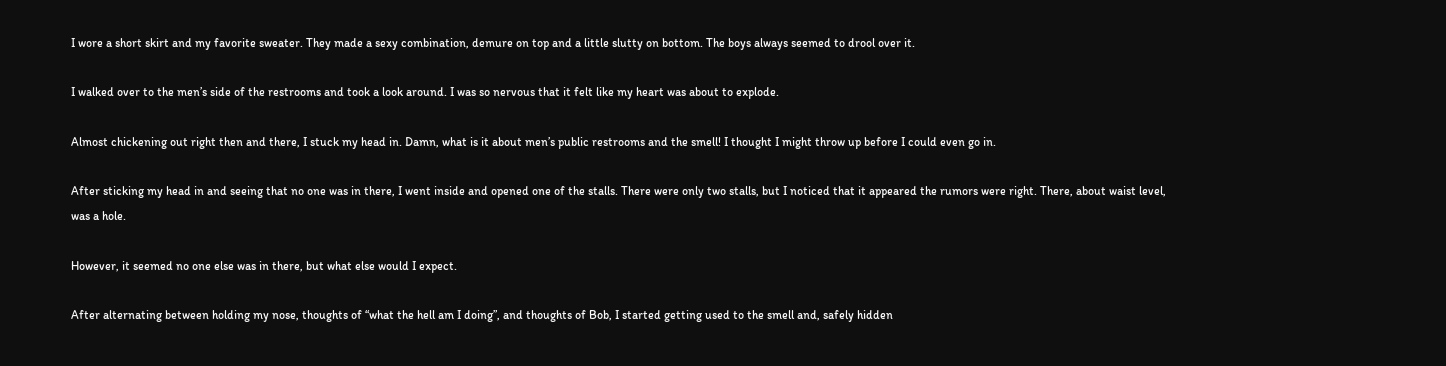I wore a short skirt and my favorite sweater. They made a sexy combination, demure on top and a little slutty on bottom. The boys always seemed to drool over it.

I walked over to the men’s side of the restrooms and took a look around. I was so nervous that it felt like my heart was about to explode.

Almost chickening out right then and there, I stuck my head in. Damn, what is it about men’s public restrooms and the smell! I thought I might throw up before I could even go in.

After sticking my head in and seeing that no one was in there, I went inside and opened one of the stalls. There were only two stalls, but I noticed that it appeared the rumors were right. There, about waist level, was a hole.

However, it seemed no one else was in there, but what else would I expect.

After alternating between holding my nose, thoughts of “what the hell am I doing”, and thoughts of Bob, I started getting used to the smell and, safely hidden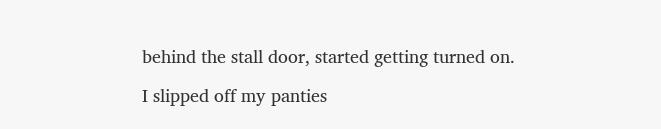behind the stall door, started getting turned on.

I slipped off my panties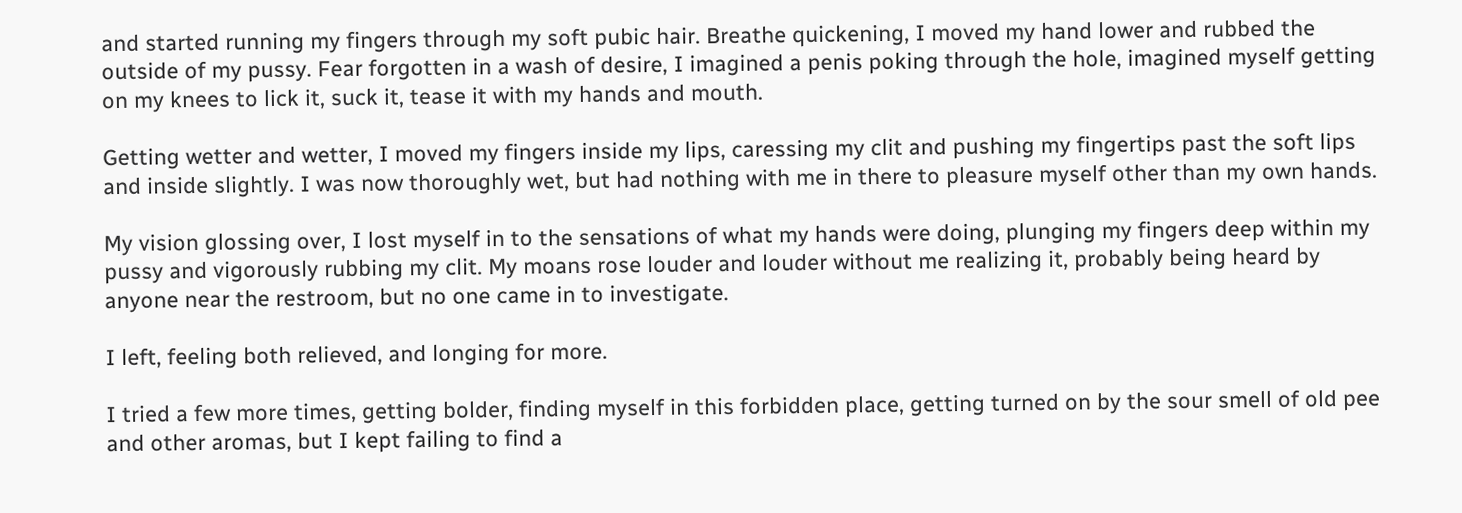and started running my fingers through my soft pubic hair. Breathe quickening, I moved my hand lower and rubbed the outside of my pussy. Fear forgotten in a wash of desire, I imagined a penis poking through the hole, imagined myself getting on my knees to lick it, suck it, tease it with my hands and mouth.

Getting wetter and wetter, I moved my fingers inside my lips, caressing my clit and pushing my fingertips past the soft lips and inside slightly. I was now thoroughly wet, but had nothing with me in there to pleasure myself other than my own hands.

My vision glossing over, I lost myself in to the sensations of what my hands were doing, plunging my fingers deep within my pussy and vigorously rubbing my clit. My moans rose louder and louder without me realizing it, probably being heard by anyone near the restroom, but no one came in to investigate.

I left, feeling both relieved, and longing for more.

I tried a few more times, getting bolder, finding myself in this forbidden place, getting turned on by the sour smell of old pee and other aromas, but I kept failing to find a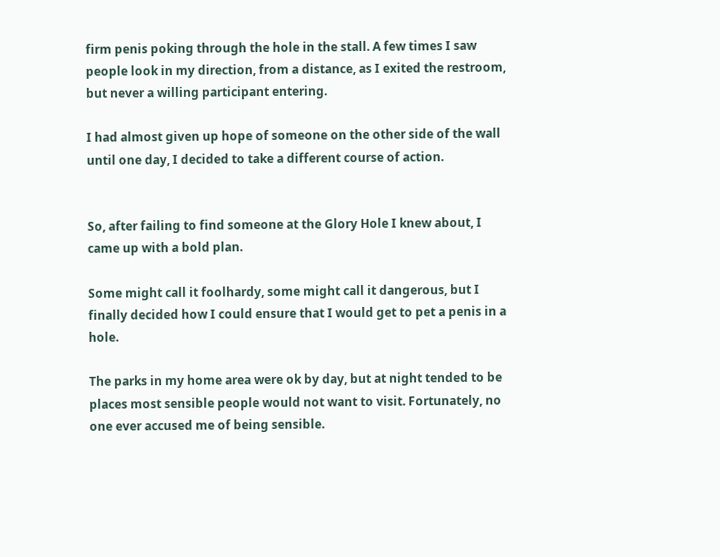firm penis poking through the hole in the stall. A few times I saw people look in my direction, from a distance, as I exited the restroom, but never a willing participant entering.

I had almost given up hope of someone on the other side of the wall until one day, I decided to take a different course of action.


So, after failing to find someone at the Glory Hole I knew about, I came up with a bold plan.

Some might call it foolhardy, some might call it dangerous, but I finally decided how I could ensure that I would get to pet a penis in a hole.

The parks in my home area were ok by day, but at night tended to be places most sensible people would not want to visit. Fortunately, no one ever accused me of being sensible.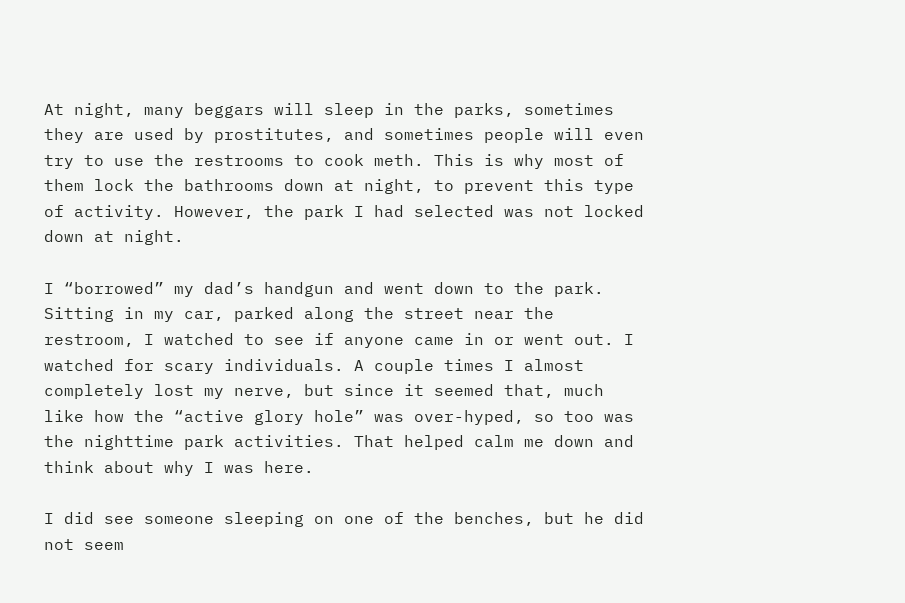At night, many beggars will sleep in the parks, sometimes they are used by prostitutes, and sometimes people will even try to use the restrooms to cook meth. This is why most of them lock the bathrooms down at night, to prevent this type of activity. However, the park I had selected was not locked down at night.

I “borrowed” my dad’s handgun and went down to the park. Sitting in my car, parked along the street near the restroom, I watched to see if anyone came in or went out. I watched for scary individuals. A couple times I almost completely lost my nerve, but since it seemed that, much like how the “active glory hole” was over-hyped, so too was the nighttime park activities. That helped calm me down and think about why I was here.

I did see someone sleeping on one of the benches, but he did not seem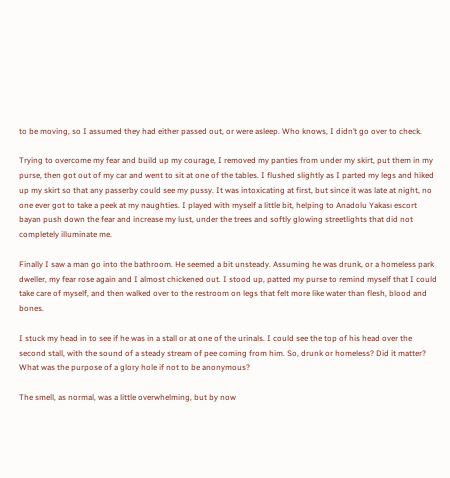to be moving, so I assumed they had either passed out, or were asleep. Who knows, I didn’t go over to check.

Trying to overcome my fear and build up my courage, I removed my panties from under my skirt, put them in my purse, then got out of my car and went to sit at one of the tables. I flushed slightly as I parted my legs and hiked up my skirt so that any passerby could see my pussy. It was intoxicating at first, but since it was late at night, no one ever got to take a peek at my naughties. I played with myself a little bit, helping to Anadolu Yakası escort bayan push down the fear and increase my lust, under the trees and softly glowing streetlights that did not completely illuminate me.

Finally I saw a man go into the bathroom. He seemed a bit unsteady. Assuming he was drunk, or a homeless park dweller, my fear rose again and I almost chickened out. I stood up, patted my purse to remind myself that I could take care of myself, and then walked over to the restroom on legs that felt more like water than flesh, blood and bones.

I stuck my head in to see if he was in a stall or at one of the urinals. I could see the top of his head over the second stall, with the sound of a steady stream of pee coming from him. So, drunk or homeless? Did it matter? What was the purpose of a glory hole if not to be anonymous?

The smell, as normal, was a little overwhelming, but by now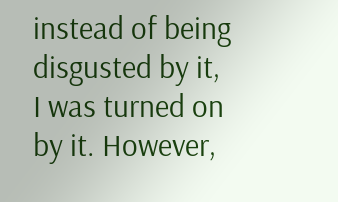instead of being disgusted by it, I was turned on by it. However,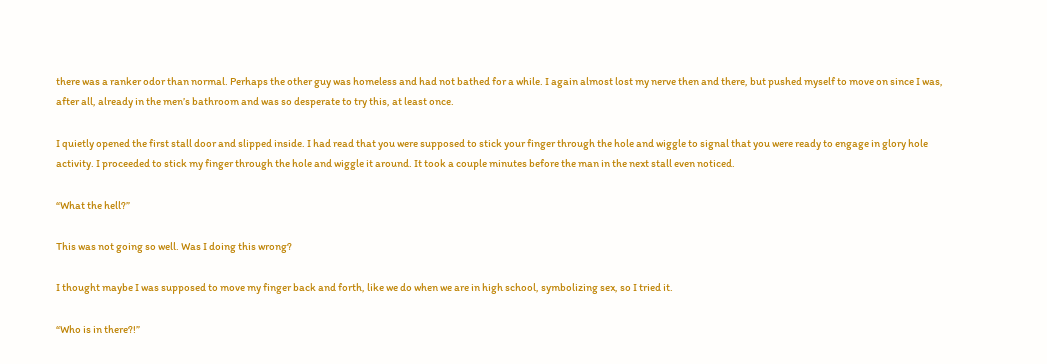there was a ranker odor than normal. Perhaps the other guy was homeless and had not bathed for a while. I again almost lost my nerve then and there, but pushed myself to move on since I was, after all, already in the men’s bathroom and was so desperate to try this, at least once.

I quietly opened the first stall door and slipped inside. I had read that you were supposed to stick your finger through the hole and wiggle to signal that you were ready to engage in glory hole activity. I proceeded to stick my finger through the hole and wiggle it around. It took a couple minutes before the man in the next stall even noticed.

“What the hell?”

This was not going so well. Was I doing this wrong?

I thought maybe I was supposed to move my finger back and forth, like we do when we are in high school, symbolizing sex, so I tried it.

“Who is in there?!”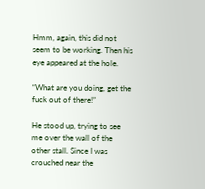Hmm, again, this did not seem to be working. Then his eye appeared at the hole.

“What are you doing, get the fuck out of there!”

He stood up, trying to see me over the wall of the other stall. Since I was crouched near the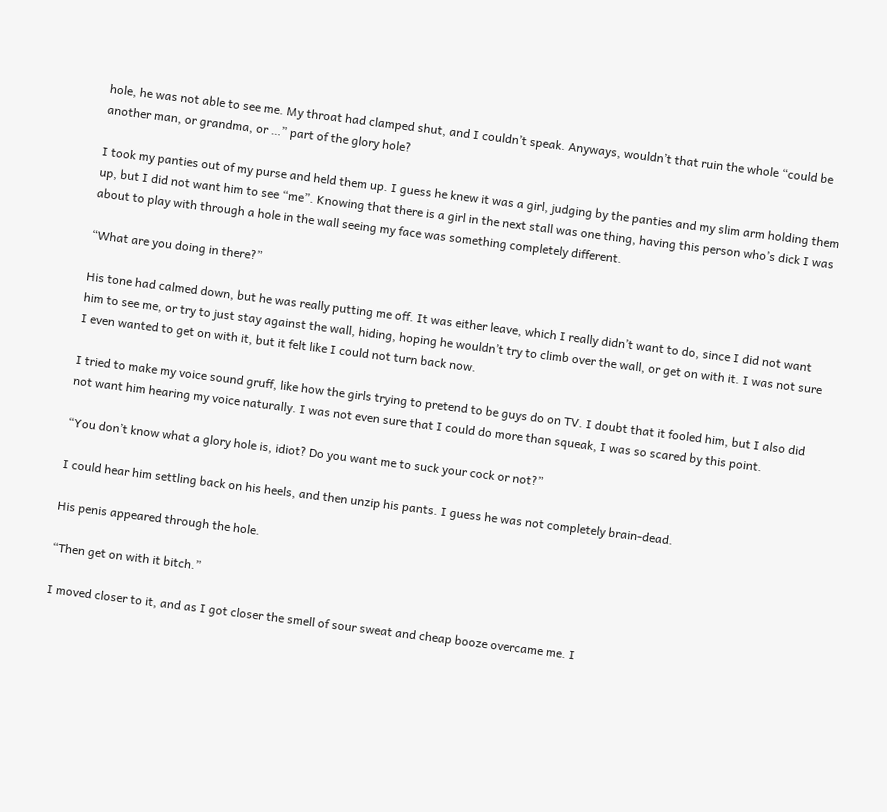hole, he was not able to see me. My throat had clamped shut, and I couldn’t speak. Anyways, wouldn’t that ruin the whole “could be another man, or grandma, or …” part of the glory hole?

I took my panties out of my purse and held them up. I guess he knew it was a girl, judging by the panties and my slim arm holding them up, but I did not want him to see “me”. Knowing that there is a girl in the next stall was one thing, having this person who’s dick I was about to play with through a hole in the wall seeing my face was something completely different.

“What are you doing in there?”

His tone had calmed down, but he was really putting me off. It was either leave, which I really didn’t want to do, since I did not want him to see me, or try to just stay against the wall, hiding, hoping he wouldn’t try to climb over the wall, or get on with it. I was not sure I even wanted to get on with it, but it felt like I could not turn back now.

I tried to make my voice sound gruff, like how the girls trying to pretend to be guys do on TV. I doubt that it fooled him, but I also did not want him hearing my voice naturally. I was not even sure that I could do more than squeak, I was so scared by this point.

“You don’t know what a glory hole is, idiot? Do you want me to suck your cock or not?”

I could hear him settling back on his heels, and then unzip his pants. I guess he was not completely brain-dead.

His penis appeared through the hole.

“Then get on with it bitch.”

I moved closer to it, and as I got closer the smell of sour sweat and cheap booze overcame me. I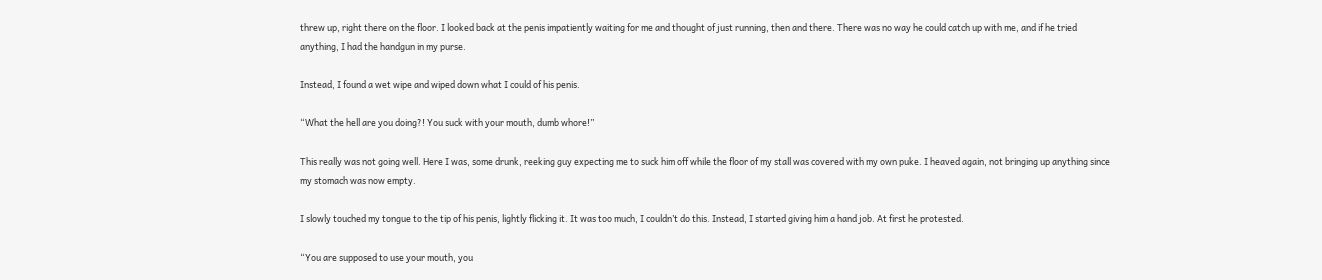threw up, right there on the floor. I looked back at the penis impatiently waiting for me and thought of just running, then and there. There was no way he could catch up with me, and if he tried anything, I had the handgun in my purse.

Instead, I found a wet wipe and wiped down what I could of his penis.

“What the hell are you doing?! You suck with your mouth, dumb whore!”

This really was not going well. Here I was, some drunk, reeking guy expecting me to suck him off while the floor of my stall was covered with my own puke. I heaved again, not bringing up anything since my stomach was now empty.

I slowly touched my tongue to the tip of his penis, lightly flicking it. It was too much, I couldn’t do this. Instead, I started giving him a hand job. At first he protested.

“You are supposed to use your mouth, you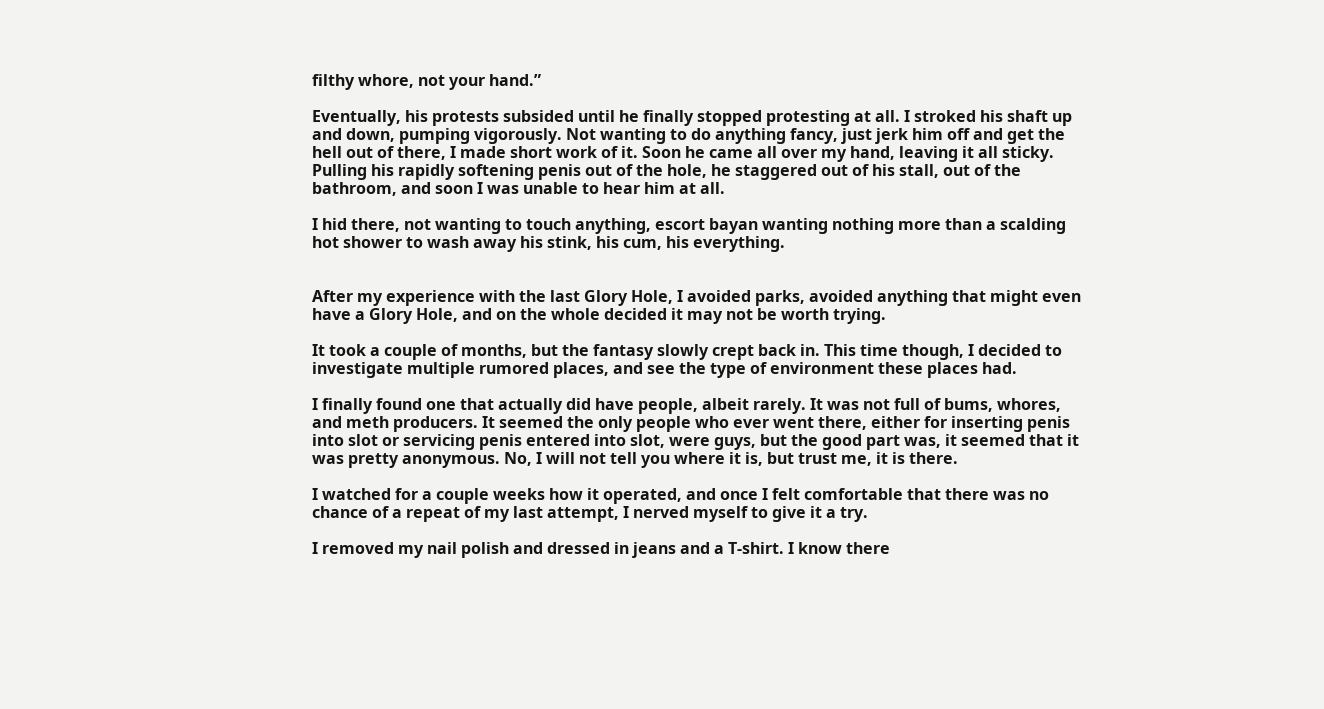filthy whore, not your hand.”

Eventually, his protests subsided until he finally stopped protesting at all. I stroked his shaft up and down, pumping vigorously. Not wanting to do anything fancy, just jerk him off and get the hell out of there, I made short work of it. Soon he came all over my hand, leaving it all sticky. Pulling his rapidly softening penis out of the hole, he staggered out of his stall, out of the bathroom, and soon I was unable to hear him at all.

I hid there, not wanting to touch anything, escort bayan wanting nothing more than a scalding hot shower to wash away his stink, his cum, his everything.


After my experience with the last Glory Hole, I avoided parks, avoided anything that might even have a Glory Hole, and on the whole decided it may not be worth trying.

It took a couple of months, but the fantasy slowly crept back in. This time though, I decided to investigate multiple rumored places, and see the type of environment these places had.

I finally found one that actually did have people, albeit rarely. It was not full of bums, whores, and meth producers. It seemed the only people who ever went there, either for inserting penis into slot or servicing penis entered into slot, were guys, but the good part was, it seemed that it was pretty anonymous. No, I will not tell you where it is, but trust me, it is there.

I watched for a couple weeks how it operated, and once I felt comfortable that there was no chance of a repeat of my last attempt, I nerved myself to give it a try.

I removed my nail polish and dressed in jeans and a T-shirt. I know there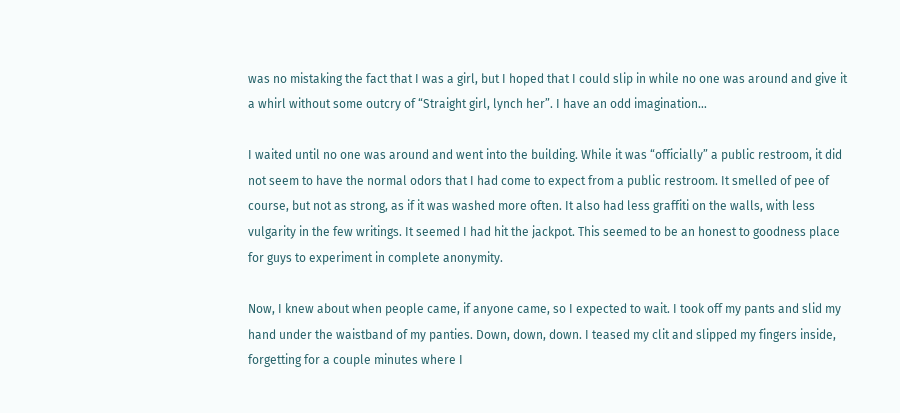was no mistaking the fact that I was a girl, but I hoped that I could slip in while no one was around and give it a whirl without some outcry of “Straight girl, lynch her”. I have an odd imagination…

I waited until no one was around and went into the building. While it was “officially” a public restroom, it did not seem to have the normal odors that I had come to expect from a public restroom. It smelled of pee of course, but not as strong, as if it was washed more often. It also had less graffiti on the walls, with less vulgarity in the few writings. It seemed I had hit the jackpot. This seemed to be an honest to goodness place for guys to experiment in complete anonymity.

Now, I knew about when people came, if anyone came, so I expected to wait. I took off my pants and slid my hand under the waistband of my panties. Down, down, down. I teased my clit and slipped my fingers inside, forgetting for a couple minutes where I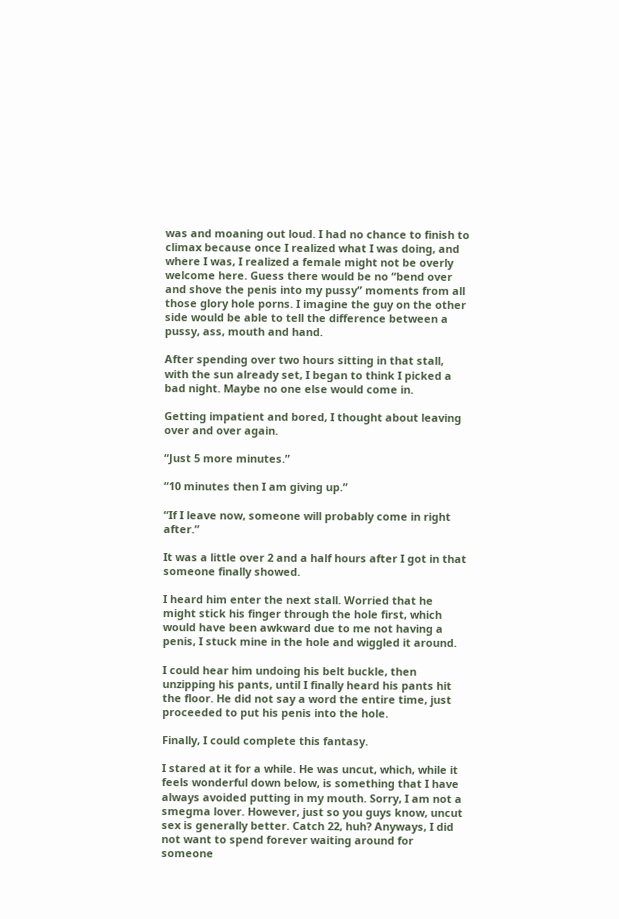was and moaning out loud. I had no chance to finish to climax because once I realized what I was doing, and where I was, I realized a female might not be overly welcome here. Guess there would be no “bend over and shove the penis into my pussy” moments from all those glory hole porns. I imagine the guy on the other side would be able to tell the difference between a pussy, ass, mouth and hand.

After spending over two hours sitting in that stall, with the sun already set, I began to think I picked a bad night. Maybe no one else would come in.

Getting impatient and bored, I thought about leaving over and over again.

“Just 5 more minutes.”

“10 minutes then I am giving up.”

“If I leave now, someone will probably come in right after.”

It was a little over 2 and a half hours after I got in that someone finally showed.

I heard him enter the next stall. Worried that he might stick his finger through the hole first, which would have been awkward due to me not having a penis, I stuck mine in the hole and wiggled it around.

I could hear him undoing his belt buckle, then unzipping his pants, until I finally heard his pants hit the floor. He did not say a word the entire time, just proceeded to put his penis into the hole.

Finally, I could complete this fantasy.

I stared at it for a while. He was uncut, which, while it feels wonderful down below, is something that I have always avoided putting in my mouth. Sorry, I am not a smegma lover. However, just so you guys know, uncut sex is generally better. Catch 22, huh? Anyways, I did not want to spend forever waiting around for someone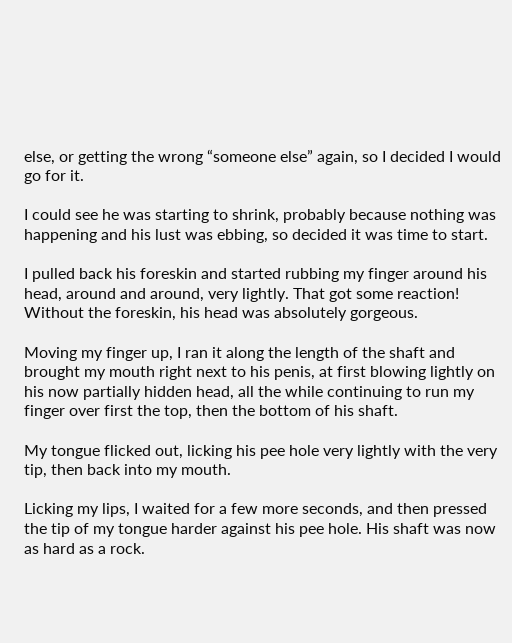else, or getting the wrong “someone else” again, so I decided I would go for it.

I could see he was starting to shrink, probably because nothing was happening and his lust was ebbing, so decided it was time to start.

I pulled back his foreskin and started rubbing my finger around his head, around and around, very lightly. That got some reaction! Without the foreskin, his head was absolutely gorgeous.

Moving my finger up, I ran it along the length of the shaft and brought my mouth right next to his penis, at first blowing lightly on his now partially hidden head, all the while continuing to run my finger over first the top, then the bottom of his shaft.

My tongue flicked out, licking his pee hole very lightly with the very tip, then back into my mouth.

Licking my lips, I waited for a few more seconds, and then pressed the tip of my tongue harder against his pee hole. His shaft was now as hard as a rock.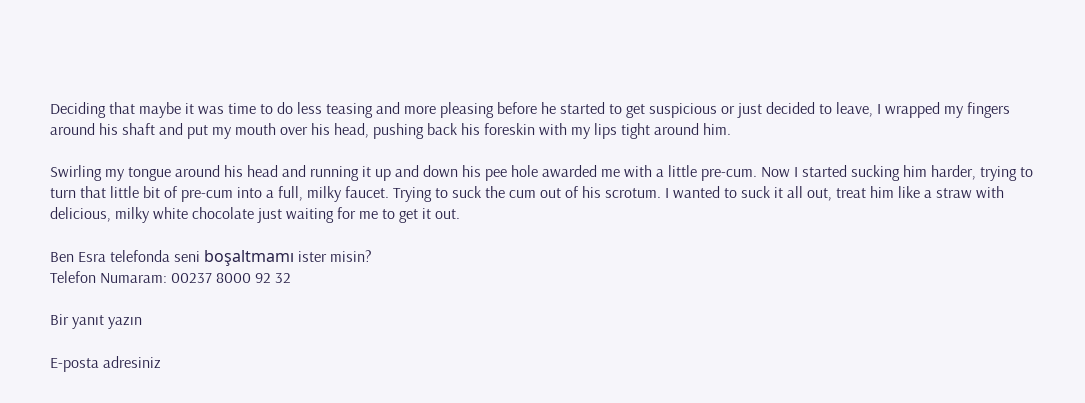Deciding that maybe it was time to do less teasing and more pleasing before he started to get suspicious or just decided to leave, I wrapped my fingers around his shaft and put my mouth over his head, pushing back his foreskin with my lips tight around him.

Swirling my tongue around his head and running it up and down his pee hole awarded me with a little pre-cum. Now I started sucking him harder, trying to turn that little bit of pre-cum into a full, milky faucet. Trying to suck the cum out of his scrotum. I wanted to suck it all out, treat him like a straw with delicious, milky white chocolate just waiting for me to get it out.

Ben Esra telefonda seni boşaltmamı ister misin?
Telefon Numaram: 00237 8000 92 32

Bir yanıt yazın

E-posta adresiniz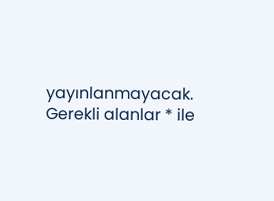yayınlanmayacak. Gerekli alanlar * ile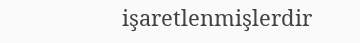işaretlenmişlerdir